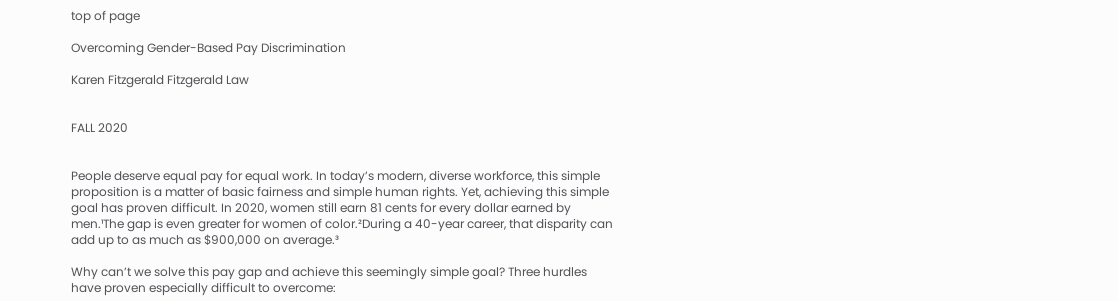top of page

Overcoming Gender-Based Pay Discrimination

Karen Fitzgerald Fitzgerald Law


FALL 2020


People deserve equal pay for equal work. In today’s modern, diverse workforce, this simple proposition is a matter of basic fairness and simple human rights. Yet, achieving this simple goal has proven difficult. In 2020, women still earn 81 cents for every dollar earned by men.¹The gap is even greater for women of color.²During a 40-year career, that disparity can add up to as much as $900,000 on average.³

Why can’t we solve this pay gap and achieve this seemingly simple goal? Three hurdles have proven especially difficult to overcome: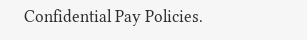Confidential Pay Policies.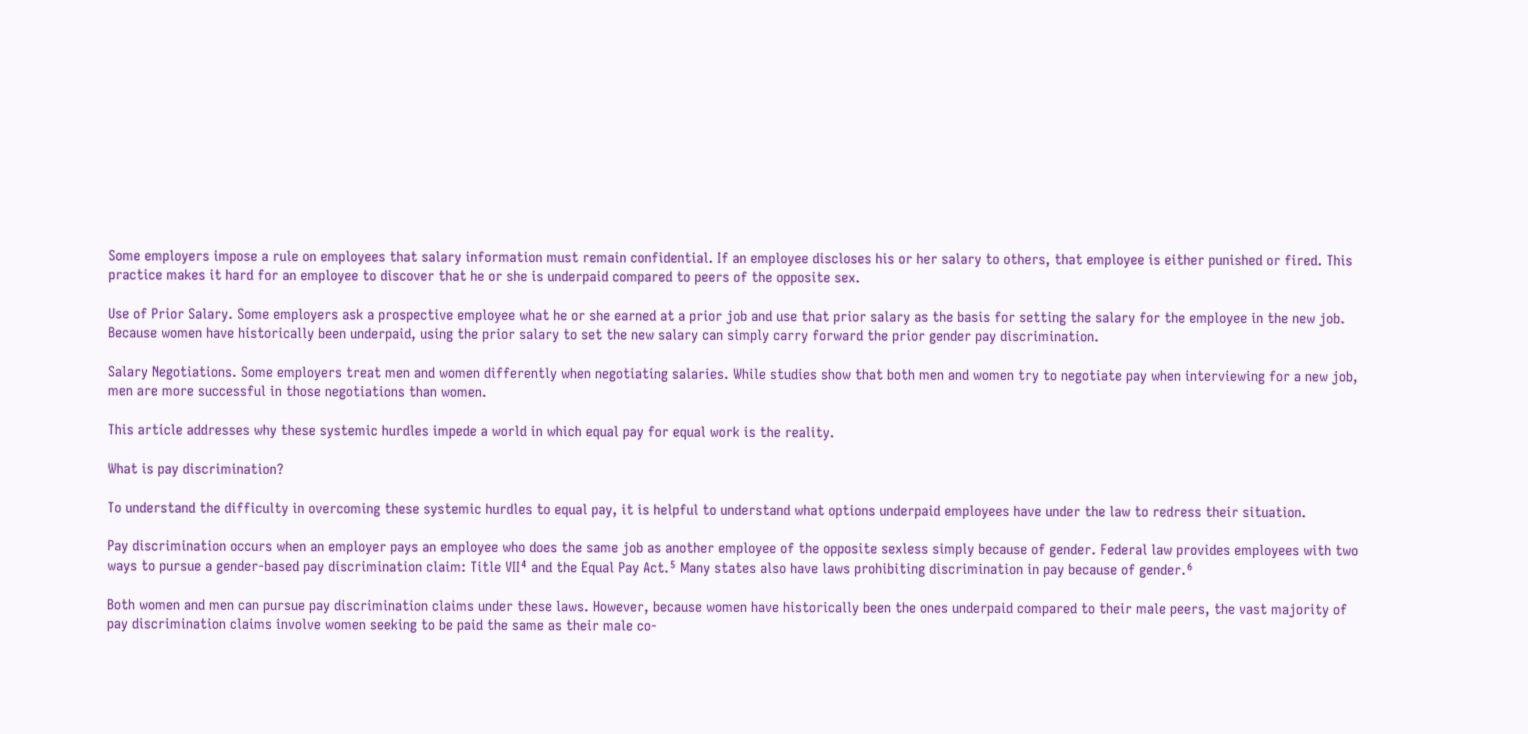Some employers impose a rule on employees that salary information must remain confidential. If an employee discloses his or her salary to others, that employee is either punished or fired. This practice makes it hard for an employee to discover that he or she is underpaid compared to peers of the opposite sex.

Use of Prior Salary. Some employers ask a prospective employee what he or she earned at a prior job and use that prior salary as the basis for setting the salary for the employee in the new job. Because women have historically been underpaid, using the prior salary to set the new salary can simply carry forward the prior gender pay discrimination.

Salary Negotiations. Some employers treat men and women differently when negotiating salaries. While studies show that both men and women try to negotiate pay when interviewing for a new job, men are more successful in those negotiations than women.

This article addresses why these systemic hurdles impede a world in which equal pay for equal work is the reality.

What is pay discrimination?

To understand the difficulty in overcoming these systemic hurdles to equal pay, it is helpful to understand what options underpaid employees have under the law to redress their situation.

Pay discrimination occurs when an employer pays an employee who does the same job as another employee of the opposite sexless simply because of gender. Federal law provides employees with two ways to pursue a gender-based pay discrimination claim: Title VII⁴ and the Equal Pay Act.⁵ Many states also have laws prohibiting discrimination in pay because of gender.⁶

Both women and men can pursue pay discrimination claims under these laws. However, because women have historically been the ones underpaid compared to their male peers, the vast majority of pay discrimination claims involve women seeking to be paid the same as their male co-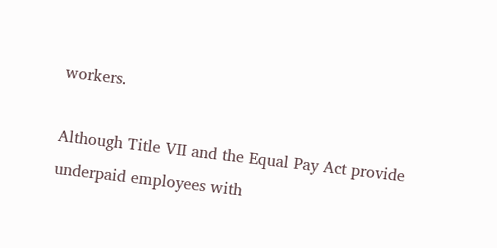workers.

Although Title VII and the Equal Pay Act provide underpaid employees with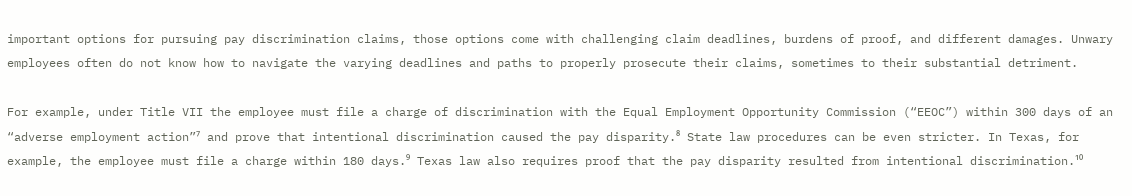important options for pursuing pay discrimination claims, those options come with challenging claim deadlines, burdens of proof, and different damages. Unwary employees often do not know how to navigate the varying deadlines and paths to properly prosecute their claims, sometimes to their substantial detriment.

For example, under Title VII the employee must file a charge of discrimination with the Equal Employment Opportunity Commission (“EEOC”) within 300 days of an “adverse employment action”⁷ and prove that intentional discrimination caused the pay disparity.⁸ State law procedures can be even stricter. In Texas, for example, the employee must file a charge within 180 days.⁹ Texas law also requires proof that the pay disparity resulted from intentional discrimination.¹⁰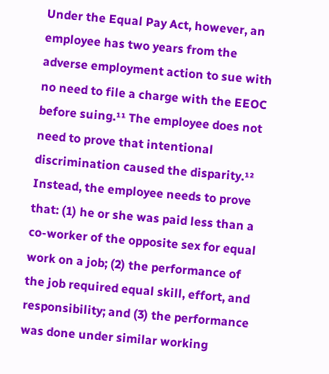Under the Equal Pay Act, however, an employee has two years from the adverse employment action to sue with no need to file a charge with the EEOC before suing.¹¹ The employee does not need to prove that intentional discrimination caused the disparity.¹² Instead, the employee needs to prove that: (1) he or she was paid less than a co-worker of the opposite sex for equal work on a job; (2) the performance of the job required equal skill, effort, and responsibility; and (3) the performance was done under similar working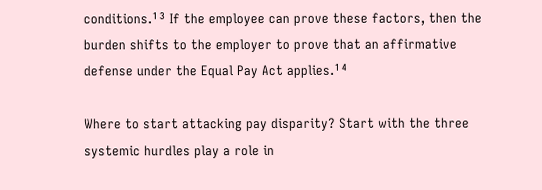conditions.¹³ If the employee can prove these factors, then the burden shifts to the employer to prove that an affirmative defense under the Equal Pay Act applies.¹⁴

Where to start attacking pay disparity? Start with the three systemic hurdles play a role in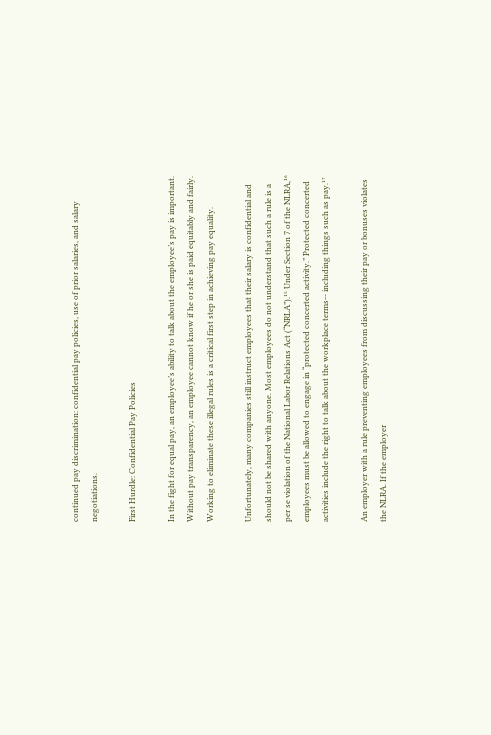continued pay discrimination: confidential pay policies, use of prior salaries, and salary negotiations.

First Hurdle: Confidential Pay Policies

In the fight for equal pay, an employee’s ability to talk about the employee’s pay is important. Without pay transparency, an employee cannot know if he or she is paid equitably and fairly. Working to eliminate these illegal rules is a critical first step in achieving pay equality.

Unfortunately, many companies still instruct employees that their salary is confidential and should not be shared with anyone. Most employees do not understand that such a rule is a per se violation of the National Labor Relations Act (“NRLA”).¹⁵ Under Section 7 of the NLRA,¹⁶ employees must be allowed to engage in “protected concerted activity.” Protected concerted activities include the right to talk about the workplace terms-- including things such as pay.¹⁷

An employer with a rule preventing employees from discussing their pay or bonuses violates the NLRA. If the employer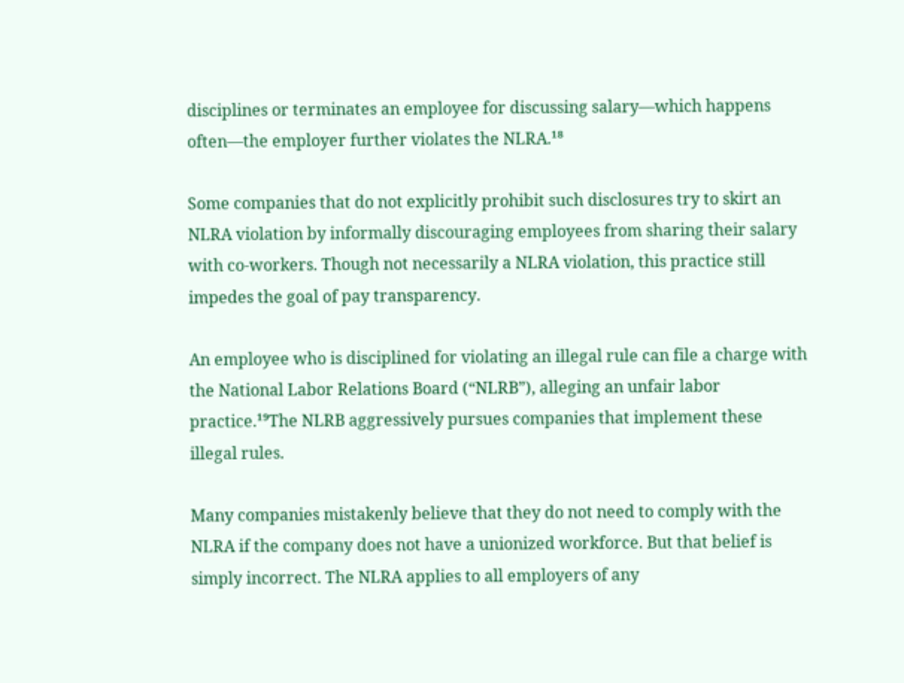disciplines or terminates an employee for discussing salary—which happens often—the employer further violates the NLRA.¹⁸

Some companies that do not explicitly prohibit such disclosures try to skirt an NLRA violation by informally discouraging employees from sharing their salary with co-workers. Though not necessarily a NLRA violation, this practice still impedes the goal of pay transparency.

An employee who is disciplined for violating an illegal rule can file a charge with the National Labor Relations Board (“NLRB”), alleging an unfair labor practice.¹⁹The NLRB aggressively pursues companies that implement these illegal rules.

Many companies mistakenly believe that they do not need to comply with the NLRA if the company does not have a unionized workforce. But that belief is simply incorrect. The NLRA applies to all employers of any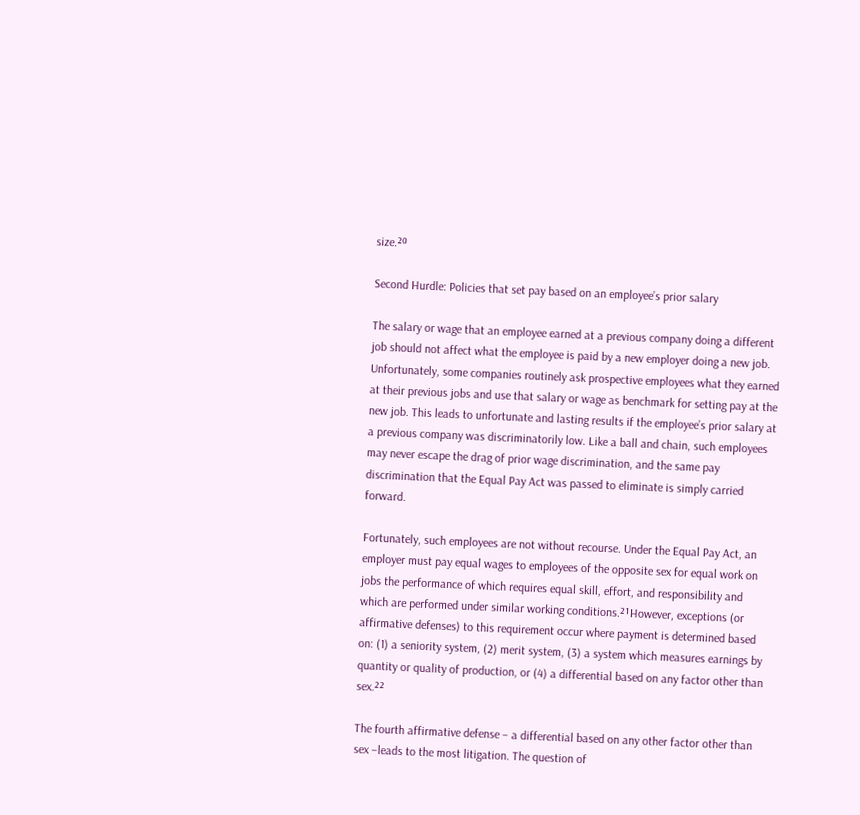size.²⁰

Second Hurdle: Policies that set pay based on an employee’s prior salary

The salary or wage that an employee earned at a previous company doing a different job should not affect what the employee is paid by a new employer doing a new job. Unfortunately, some companies routinely ask prospective employees what they earned at their previous jobs and use that salary or wage as benchmark for setting pay at the new job. This leads to unfortunate and lasting results if the employee’s prior salary at a previous company was discriminatorily low. Like a ball and chain, such employees may never escape the drag of prior wage discrimination, and the same pay discrimination that the Equal Pay Act was passed to eliminate is simply carried forward.

Fortunately, such employees are not without recourse. Under the Equal Pay Act, an employer must pay equal wages to employees of the opposite sex for equal work on jobs the performance of which requires equal skill, effort, and responsibility and which are performed under similar working conditions.²¹However, exceptions (or affirmative defenses) to this requirement occur where payment is determined based on: (1) a seniority system, (2) merit system, (3) a system which measures earnings by quantity or quality of production, or (4) a differential based on any factor other than sex.²²

The fourth affirmative defense – a differential based on any other factor other than sex –leads to the most litigation. The question of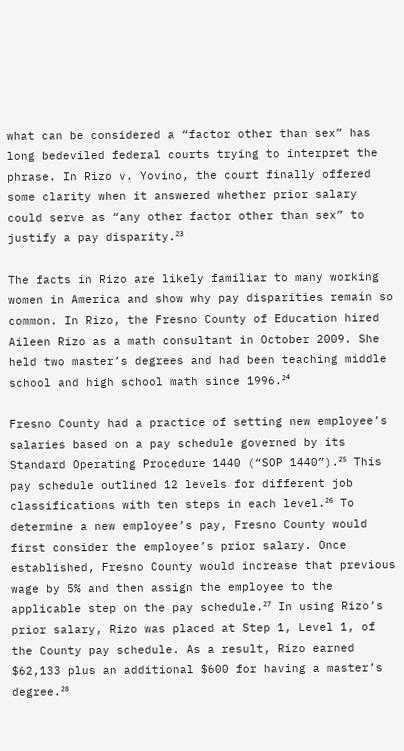what can be considered a “factor other than sex” has long bedeviled federal courts trying to interpret the phrase. In Rizo v. Yovino, the court finally offered some clarity when it answered whether prior salary could serve as “any other factor other than sex” to justify a pay disparity.²³

The facts in Rizo are likely familiar to many working women in America and show why pay disparities remain so common. In Rizo, the Fresno County of Education hired Aileen Rizo as a math consultant in October 2009. She held two master’s degrees and had been teaching middle school and high school math since 1996.²⁴

Fresno County had a practice of setting new employee’s salaries based on a pay schedule governed by its Standard Operating Procedure 1440 (“SOP 1440”).²⁵ This pay schedule outlined 12 levels for different job classifications with ten steps in each level.²⁶ To determine a new employee’s pay, Fresno County would first consider the employee’s prior salary. Once established, Fresno County would increase that previous wage by 5% and then assign the employee to the applicable step on the pay schedule.²⁷ In using Rizo’s prior salary, Rizo was placed at Step 1, Level 1, of the County pay schedule. As a result, Rizo earned $62,133 plus an additional $600 for having a master’s degree.²⁸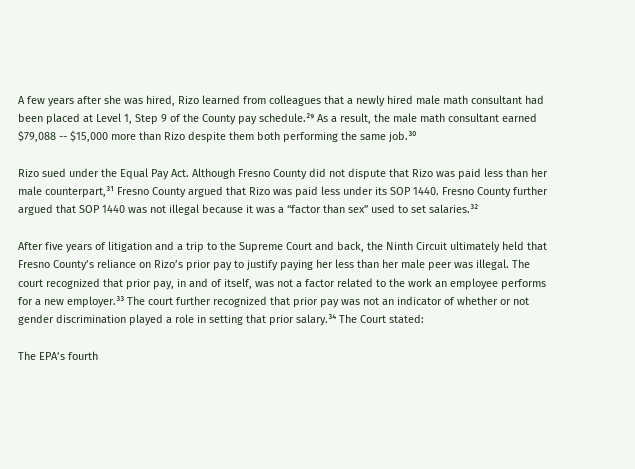A few years after she was hired, Rizo learned from colleagues that a newly hired male math consultant had been placed at Level 1, Step 9 of the County pay schedule.²⁹ As a result, the male math consultant earned $79,088 -- $15,000 more than Rizo despite them both performing the same job.³⁰

Rizo sued under the Equal Pay Act. Although Fresno County did not dispute that Rizo was paid less than her male counterpart,³¹ Fresno County argued that Rizo was paid less under its SOP 1440. Fresno County further argued that SOP 1440 was not illegal because it was a “factor than sex” used to set salaries.³²

After five years of litigation and a trip to the Supreme Court and back, the Ninth Circuit ultimately held that Fresno County’s reliance on Rizo’s prior pay to justify paying her less than her male peer was illegal. The court recognized that prior pay, in and of itself, was not a factor related to the work an employee performs for a new employer.³³ The court further recognized that prior pay was not an indicator of whether or not gender discrimination played a role in setting that prior salary.³⁴ The Court stated:

The EPA’s fourth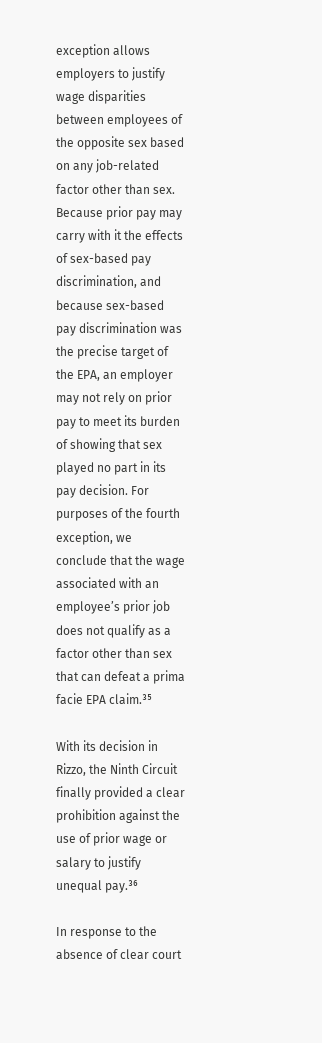exception allows employers to justify wage disparities between employees of the opposite sex based on any job-related factor other than sex. Because prior pay may carry with it the effects of sex-based pay discrimination, and because sex-based pay discrimination was the precise target of the EPA, an employer may not rely on prior pay to meet its burden of showing that sex played no part in its pay decision. For purposes of the fourth exception, we conclude that the wage associated with an employee’s prior job does not qualify as a factor other than sex that can defeat a prima facie EPA claim.³⁵

With its decision in Rizzo, the Ninth Circuit finally provided a clear prohibition against the use of prior wage or salary to justify unequal pay.³⁶

In response to the absence of clear court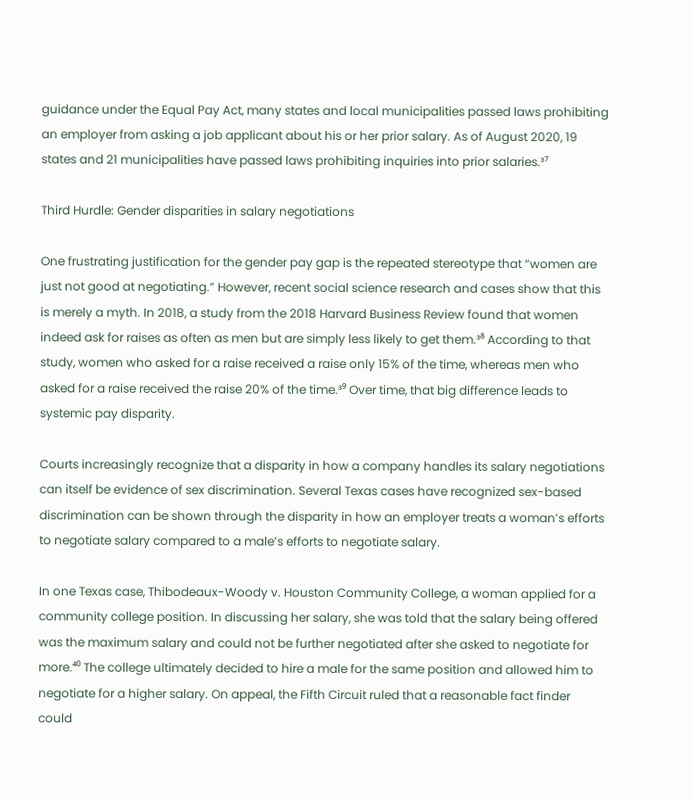guidance under the Equal Pay Act, many states and local municipalities passed laws prohibiting an employer from asking a job applicant about his or her prior salary. As of August 2020, 19 states and 21 municipalities have passed laws prohibiting inquiries into prior salaries.³⁷

Third Hurdle: Gender disparities in salary negotiations

One frustrating justification for the gender pay gap is the repeated stereotype that “women are just not good at negotiating.” However, recent social science research and cases show that this is merely a myth. In 2018, a study from the 2018 Harvard Business Review found that women indeed ask for raises as often as men but are simply less likely to get them.³⁸ According to that study, women who asked for a raise received a raise only 15% of the time, whereas men who asked for a raise received the raise 20% of the time.³⁹ Over time, that big difference leads to systemic pay disparity.

Courts increasingly recognize that a disparity in how a company handles its salary negotiations can itself be evidence of sex discrimination. Several Texas cases have recognized sex-based discrimination can be shown through the disparity in how an employer treats a woman’s efforts to negotiate salary compared to a male’s efforts to negotiate salary.

In one Texas case, Thibodeaux-Woody v. Houston Community College, a woman applied for a community college position. In discussing her salary, she was told that the salary being offered was the maximum salary and could not be further negotiated after she asked to negotiate for more.⁴⁰ The college ultimately decided to hire a male for the same position and allowed him to negotiate for a higher salary. On appeal, the Fifth Circuit ruled that a reasonable fact finder could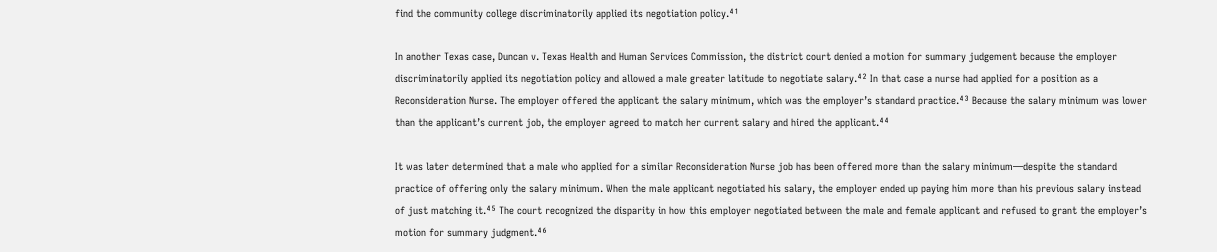find the community college discriminatorily applied its negotiation policy.⁴¹

In another Texas case, Duncan v. Texas Health and Human Services Commission, the district court denied a motion for summary judgement because the employer discriminatorily applied its negotiation policy and allowed a male greater latitude to negotiate salary.⁴² In that case a nurse had applied for a position as a Reconsideration Nurse. The employer offered the applicant the salary minimum, which was the employer’s standard practice.⁴³ Because the salary minimum was lower than the applicant’s current job, the employer agreed to match her current salary and hired the applicant.⁴⁴

It was later determined that a male who applied for a similar Reconsideration Nurse job has been offered more than the salary minimum—despite the standard practice of offering only the salary minimum. When the male applicant negotiated his salary, the employer ended up paying him more than his previous salary instead of just matching it.⁴⁵ The court recognized the disparity in how this employer negotiated between the male and female applicant and refused to grant the employer’s motion for summary judgment.⁴⁶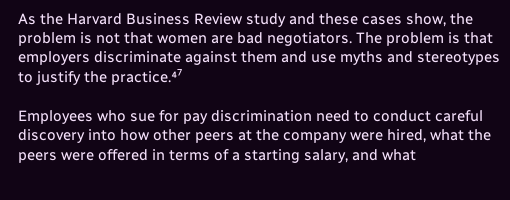As the Harvard Business Review study and these cases show, the problem is not that women are bad negotiators. The problem is that employers discriminate against them and use myths and stereotypes to justify the practice.⁴⁷

Employees who sue for pay discrimination need to conduct careful discovery into how other peers at the company were hired, what the peers were offered in terms of a starting salary, and what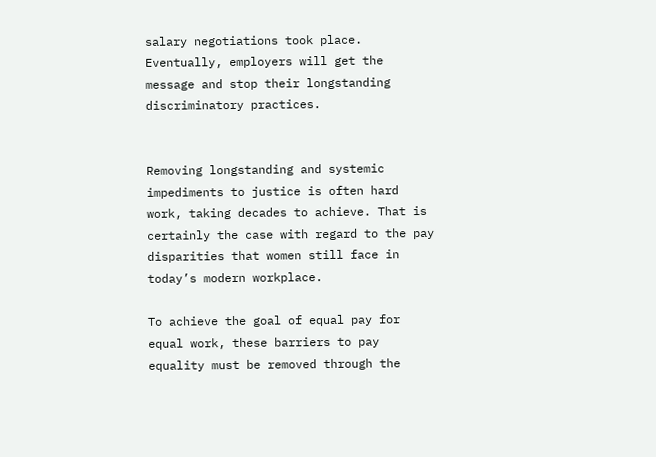salary negotiations took place. Eventually, employers will get the message and stop their longstanding discriminatory practices.


Removing longstanding and systemic impediments to justice is often hard work, taking decades to achieve. That is certainly the case with regard to the pay disparities that women still face in today’s modern workplace.

To achieve the goal of equal pay for equal work, these barriers to pay equality must be removed through the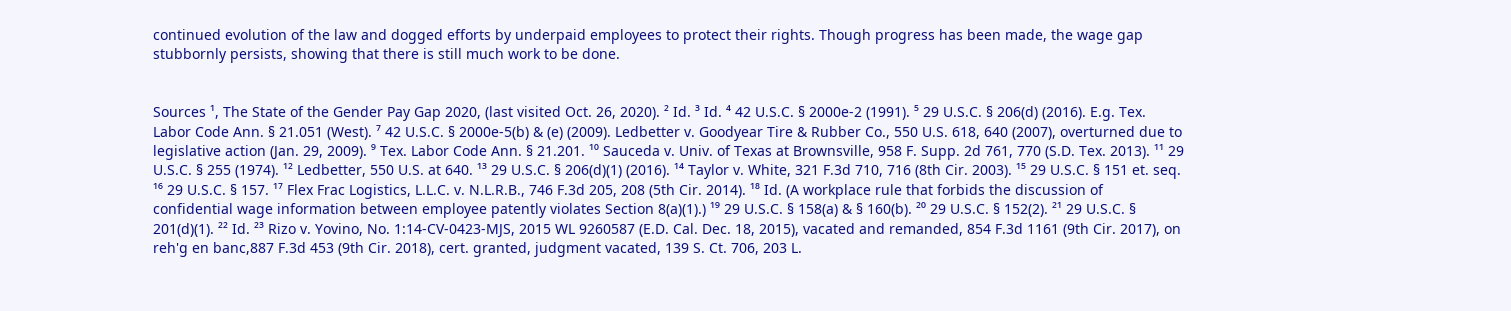continued evolution of the law and dogged efforts by underpaid employees to protect their rights. Though progress has been made, the wage gap stubbornly persists, showing that there is still much work to be done.


Sources ¹, The State of the Gender Pay Gap 2020, (last visited Oct. 26, 2020). ² Id. ³ Id. ⁴ 42 U.S.C. § 2000e-2 (1991). ⁵ 29 U.S.C. § 206(d) (2016). E.g. Tex. Labor Code Ann. § 21.051 (West). ⁷ 42 U.S.C. § 2000e-5(b) & (e) (2009). Ledbetter v. Goodyear Tire & Rubber Co., 550 U.S. 618, 640 (2007), overturned due to legislative action (Jan. 29, 2009). ⁹ Tex. Labor Code Ann. § 21.201. ¹⁰ Sauceda v. Univ. of Texas at Brownsville, 958 F. Supp. 2d 761, 770 (S.D. Tex. 2013). ¹¹ 29 U.S.C. § 255 (1974). ¹² Ledbetter, 550 U.S. at 640. ¹³ 29 U.S.C. § 206(d)(1) (2016). ¹⁴ Taylor v. White, 321 F.3d 710, 716 (8th Cir. 2003). ¹⁵ 29 U.S.C. § 151 et. seq. ¹⁶ 29 U.S.C. § 157. ¹⁷ Flex Frac Logistics, L.L.C. v. N.L.R.B., 746 F.3d 205, 208 (5th Cir. 2014). ¹⁸ Id. (A workplace rule that forbids the discussion of confidential wage information between employee patently violates Section 8(a)(1).) ¹⁹ 29 U.S.C. § 158(a) & § 160(b). ²⁰ 29 U.S.C. § 152(2). ²¹ 29 U.S.C. § 201(d)(1). ²² Id. ²³ Rizo v. Yovino, No. 1:14-CV-0423-MJS, 2015 WL 9260587 (E.D. Cal. Dec. 18, 2015), vacated and remanded, 854 F.3d 1161 (9th Cir. 2017), on reh'g en banc,887 F.3d 453 (9th Cir. 2018), cert. granted, judgment vacated, 139 S. Ct. 706, 203 L.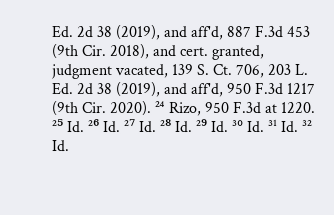Ed. 2d 38 (2019), and aff'd, 887 F.3d 453 (9th Cir. 2018), and cert. granted, judgment vacated, 139 S. Ct. 706, 203 L. Ed. 2d 38 (2019), and aff'd, 950 F.3d 1217 (9th Cir. 2020). ²⁴ Rizo, 950 F.3d at 1220. ²⁵ Id. ²⁶ Id. ²⁷ Id. ²⁸ Id. ²⁹ Id. ³⁰ Id. ³¹ Id. ³² Id.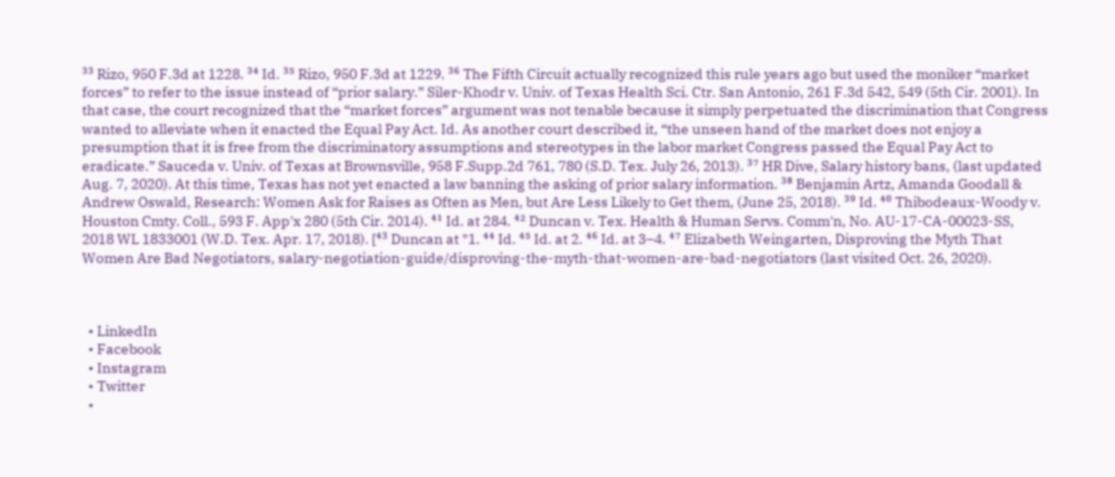³³ Rizo, 950 F.3d at 1228. ³⁴ Id. ³⁵ Rizo, 950 F.3d at 1229. ³⁶ The Fifth Circuit actually recognized this rule years ago but used the moniker “market forces” to refer to the issue instead of “prior salary.” Siler-Khodr v. Univ. of Texas Health Sci. Ctr. San Antonio, 261 F.3d 542, 549 (5th Cir. 2001). In that case, the court recognized that the “market forces” argument was not tenable because it simply perpetuated the discrimination that Congress wanted to alleviate when it enacted the Equal Pay Act. Id. As another court described it, “the unseen hand of the market does not enjoy a presumption that it is free from the discriminatory assumptions and stereotypes in the labor market Congress passed the Equal Pay Act to eradicate.” Sauceda v. Univ. of Texas at Brownsville, 958 F.Supp.2d 761, 780 (S.D. Tex. July 26, 2013). ³⁷ HR Dive, Salary history bans, (last updated Aug. 7, 2020). At this time, Texas has not yet enacted a law banning the asking of prior salary information. ³⁸ Benjamin Artz, Amanda Goodall & Andrew Oswald, Research: Women Ask for Raises as Often as Men, but Are Less Likely to Get them, (June 25, 2018). ³⁹ Id. ⁴⁰ Thibodeaux-Woody v. Houston Cmty. Coll., 593 F. App'x 280 (5th Cir. 2014). ⁴¹ Id. at 284. ⁴² Duncan v. Tex. Health & Human Servs. Comm'n, No. AU-17-CA-00023-SS, 2018 WL 1833001 (W.D. Tex. Apr. 17, 2018). [⁴³ Duncan at *1. ⁴⁴ Id. ⁴⁵ Id. at 2. ⁴⁶ Id. at 3–4. ⁴⁷ Elizabeth Weingarten, Disproving the Myth That Women Are Bad Negotiators, salary-negotiation-guide/disproving-the-myth-that-women-are-bad-negotiators (last visited Oct. 26, 2020).



  • LinkedIn
  • Facebook
  • Instagram
  • Twitter
  •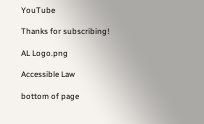YouTube

Thanks for subscribing!

AL Logo.png

Accessible Law

bottom of page